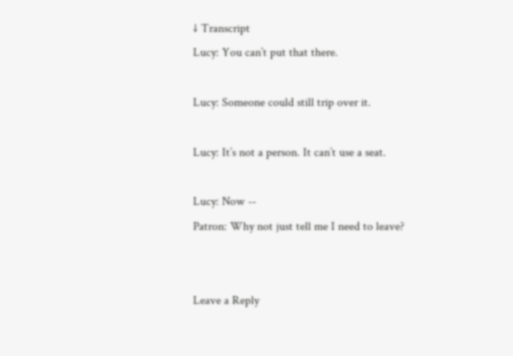↓ Transcript
Lucy: You can’t put that there.

Lucy: Someone could still trip over it.

Lucy: It’s not a person. It can’t use a seat.

Lucy: Now --
Patron: Why not just tell me I need to leave?


Leave a Reply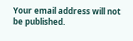Your email address will not be published.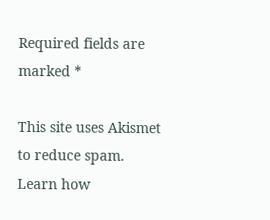Required fields are marked *

This site uses Akismet to reduce spam. Learn how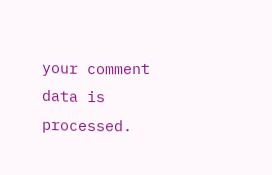your comment data is processed.